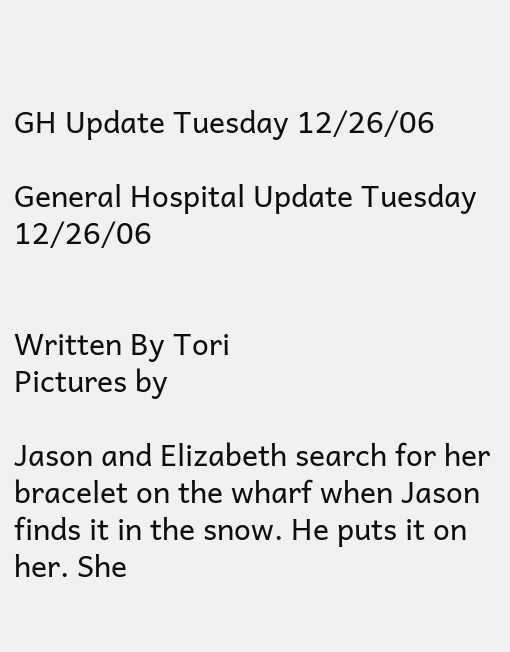GH Update Tuesday 12/26/06

General Hospital Update Tuesday 12/26/06


Written By Tori
Pictures by

Jason and Elizabeth search for her bracelet on the wharf when Jason finds it in the snow. He puts it on her. She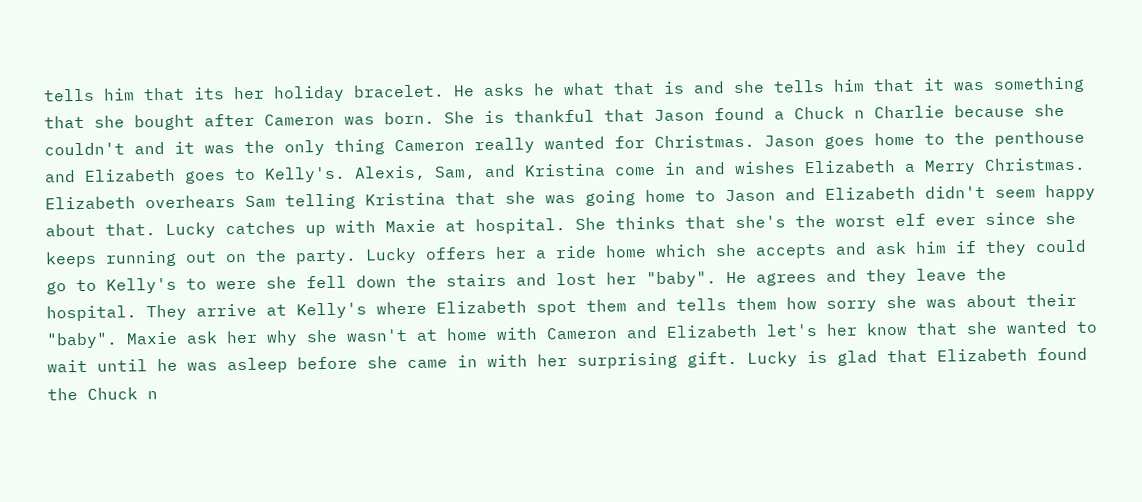tells him that its her holiday bracelet. He asks he what that is and she tells him that it was something that she bought after Cameron was born. She is thankful that Jason found a Chuck n Charlie because she couldn't and it was the only thing Cameron really wanted for Christmas. Jason goes home to the penthouse and Elizabeth goes to Kelly's. Alexis, Sam, and Kristina come in and wishes Elizabeth a Merry Christmas. Elizabeth overhears Sam telling Kristina that she was going home to Jason and Elizabeth didn't seem happy about that. Lucky catches up with Maxie at hospital. She thinks that she's the worst elf ever since she keeps running out on the party. Lucky offers her a ride home which she accepts and ask him if they could go to Kelly's to were she fell down the stairs and lost her "baby". He agrees and they leave the hospital. They arrive at Kelly's where Elizabeth spot them and tells them how sorry she was about their "baby". Maxie ask her why she wasn't at home with Cameron and Elizabeth let's her know that she wanted to wait until he was asleep before she came in with her surprising gift. Lucky is glad that Elizabeth found the Chuck n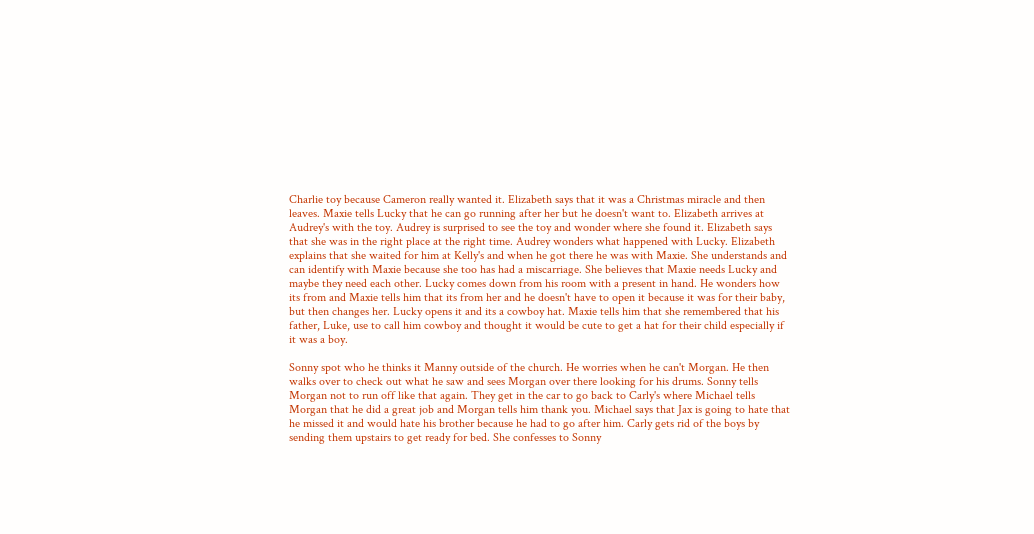Charlie toy because Cameron really wanted it. Elizabeth says that it was a Christmas miracle and then leaves. Maxie tells Lucky that he can go running after her but he doesn't want to. Elizabeth arrives at Audrey's with the toy. Audrey is surprised to see the toy and wonder where she found it. Elizabeth says that she was in the right place at the right time. Audrey wonders what happened with Lucky. Elizabeth explains that she waited for him at Kelly's and when he got there he was with Maxie. She understands and can identify with Maxie because she too has had a miscarriage. She believes that Maxie needs Lucky and maybe they need each other. Lucky comes down from his room with a present in hand. He wonders how its from and Maxie tells him that its from her and he doesn't have to open it because it was for their baby, but then changes her. Lucky opens it and its a cowboy hat. Maxie tells him that she remembered that his father, Luke, use to call him cowboy and thought it would be cute to get a hat for their child especially if it was a boy.

Sonny spot who he thinks it Manny outside of the church. He worries when he can't Morgan. He then walks over to check out what he saw and sees Morgan over there looking for his drums. Sonny tells Morgan not to run off like that again. They get in the car to go back to Carly's where Michael tells Morgan that he did a great job and Morgan tells him thank you. Michael says that Jax is going to hate that he missed it and would hate his brother because he had to go after him. Carly gets rid of the boys by sending them upstairs to get ready for bed. She confesses to Sonny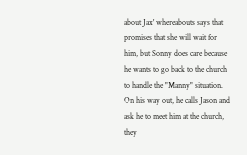about Jax' whereabouts says that promises that she will wait for him, but Sonny does care because he wants to go back to the church to handle the "Manny" situation. On his way out, he calls Jason and ask he to meet him at the church, they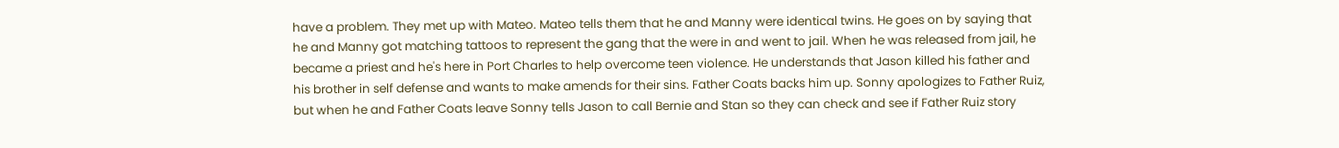have a problem. They met up with Mateo. Mateo tells them that he and Manny were identical twins. He goes on by saying that he and Manny got matching tattoos to represent the gang that the were in and went to jail. When he was released from jail, he became a priest and he's here in Port Charles to help overcome teen violence. He understands that Jason killed his father and his brother in self defense and wants to make amends for their sins. Father Coats backs him up. Sonny apologizes to Father Ruiz, but when he and Father Coats leave Sonny tells Jason to call Bernie and Stan so they can check and see if Father Ruiz story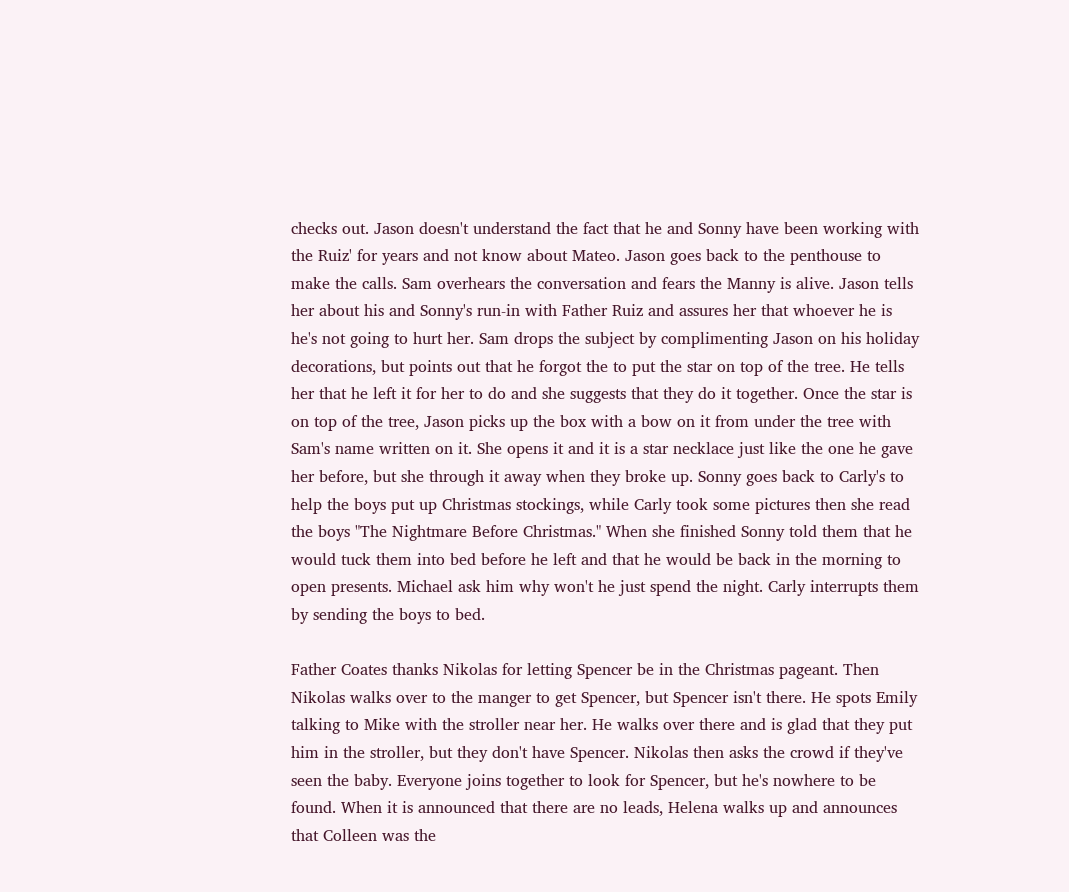checks out. Jason doesn't understand the fact that he and Sonny have been working with the Ruiz' for years and not know about Mateo. Jason goes back to the penthouse to make the calls. Sam overhears the conversation and fears the Manny is alive. Jason tells her about his and Sonny's run-in with Father Ruiz and assures her that whoever he is he's not going to hurt her. Sam drops the subject by complimenting Jason on his holiday decorations, but points out that he forgot the to put the star on top of the tree. He tells her that he left it for her to do and she suggests that they do it together. Once the star is on top of the tree, Jason picks up the box with a bow on it from under the tree with Sam's name written on it. She opens it and it is a star necklace just like the one he gave her before, but she through it away when they broke up. Sonny goes back to Carly's to help the boys put up Christmas stockings, while Carly took some pictures then she read the boys "The Nightmare Before Christmas." When she finished Sonny told them that he would tuck them into bed before he left and that he would be back in the morning to open presents. Michael ask him why won't he just spend the night. Carly interrupts them by sending the boys to bed.

Father Coates thanks Nikolas for letting Spencer be in the Christmas pageant. Then Nikolas walks over to the manger to get Spencer, but Spencer isn't there. He spots Emily talking to Mike with the stroller near her. He walks over there and is glad that they put him in the stroller, but they don't have Spencer. Nikolas then asks the crowd if they've seen the baby. Everyone joins together to look for Spencer, but he's nowhere to be found. When it is announced that there are no leads, Helena walks up and announces that Colleen was the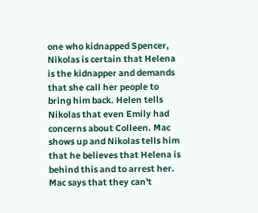one who kidnapped Spencer, Nikolas is certain that Helena is the kidnapper and demands that she call her people to bring him back. Helen tells Nikolas that even Emily had concerns about Colleen. Mac shows up and Nikolas tells him that he believes that Helena is behind this and to arrest her. Mac says that they can't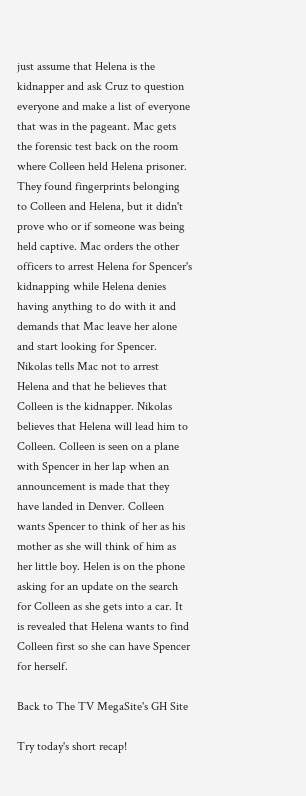just assume that Helena is the kidnapper and ask Cruz to question everyone and make a list of everyone that was in the pageant. Mac gets the forensic test back on the room where Colleen held Helena prisoner. They found fingerprints belonging to Colleen and Helena, but it didn't prove who or if someone was being held captive. Mac orders the other officers to arrest Helena for Spencer's kidnapping while Helena denies having anything to do with it and demands that Mac leave her alone and start looking for Spencer. Nikolas tells Mac not to arrest Helena and that he believes that Colleen is the kidnapper. Nikolas believes that Helena will lead him to Colleen. Colleen is seen on a plane with Spencer in her lap when an announcement is made that they have landed in Denver. Colleen wants Spencer to think of her as his mother as she will think of him as her little boy. Helen is on the phone asking for an update on the search for Colleen as she gets into a car. It is revealed that Helena wants to find Colleen first so she can have Spencer for herself.

Back to The TV MegaSite's GH Site

Try today's short recap!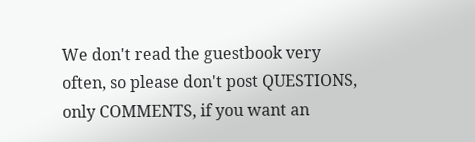We don't read the guestbook very often, so please don't post QUESTIONS, only COMMENTS, if you want an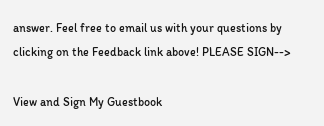answer. Feel free to email us with your questions by clicking on the Feedback link above! PLEASE SIGN-->

View and Sign My Guestbook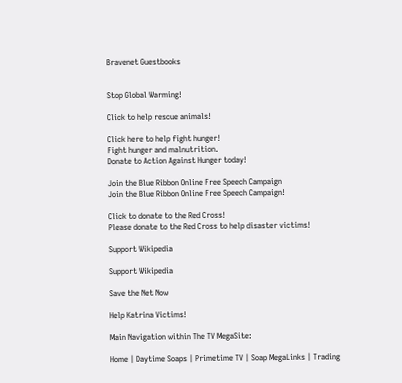Bravenet Guestbooks


Stop Global Warming!

Click to help rescue animals!

Click here to help fight hunger!
Fight hunger and malnutrition.
Donate to Action Against Hunger today!

Join the Blue Ribbon Online Free Speech Campaign
Join the Blue Ribbon Online Free Speech Campaign!

Click to donate to the Red Cross!
Please donate to the Red Cross to help disaster victims!

Support Wikipedia

Support Wikipedia

Save the Net Now

Help Katrina Victims!

Main Navigation within The TV MegaSite:

Home | Daytime Soaps | Primetime TV | Soap MegaLinks | Trading